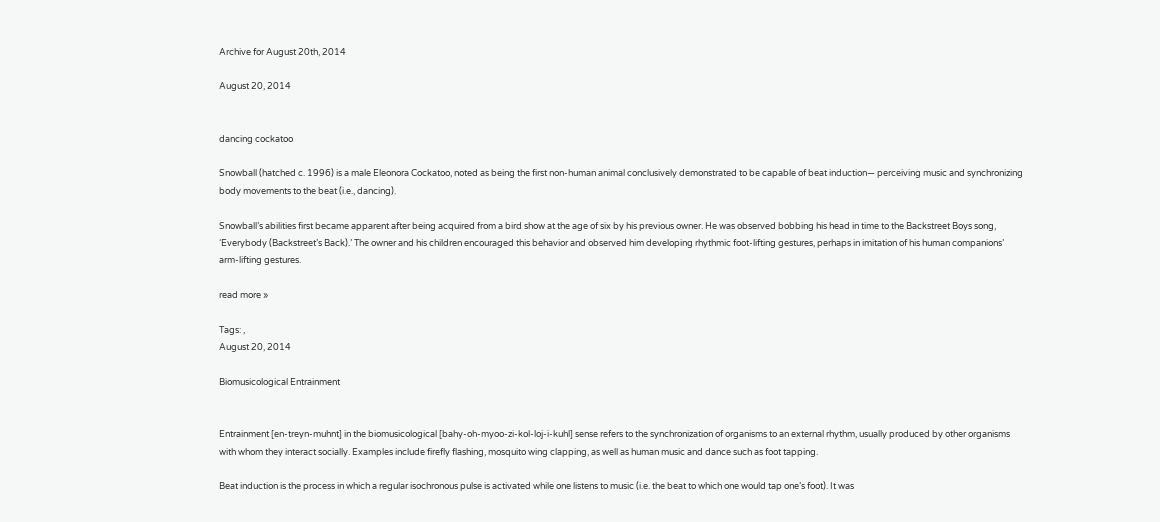Archive for August 20th, 2014

August 20, 2014


dancing cockatoo

Snowball (hatched c. 1996) is a male Eleonora Cockatoo, noted as being the first non-human animal conclusively demonstrated to be capable of beat induction— perceiving music and synchronizing body movements to the beat (i.e., dancing).

Snowball’s abilities first became apparent after being acquired from a bird show at the age of six by his previous owner. He was observed bobbing his head in time to the Backstreet Boys song, ‘Everybody (Backstreet’s Back).’ The owner and his children encouraged this behavior and observed him developing rhythmic foot-lifting gestures, perhaps in imitation of his human companions’ arm-lifting gestures.

read more »

Tags: ,
August 20, 2014

Biomusicological Entrainment


Entrainment [en-treyn-muhnt] in the biomusicological [bahy-oh-myoo-zi-kol-loj-i-kuhl] sense refers to the synchronization of organisms to an external rhythm, usually produced by other organisms with whom they interact socially. Examples include firefly flashing, mosquito wing clapping, as well as human music and dance such as foot tapping.

Beat induction is the process in which a regular isochronous pulse is activated while one listens to music (i.e. the beat to which one would tap one’s foot). It was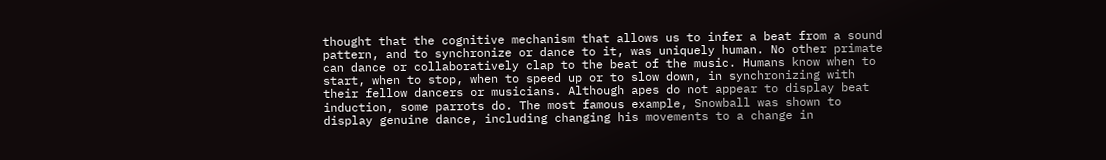thought that the cognitive mechanism that allows us to infer a beat from a sound pattern, and to synchronize or dance to it, was uniquely human. No other primate can dance or collaboratively clap to the beat of the music. Humans know when to start, when to stop, when to speed up or to slow down, in synchronizing with their fellow dancers or musicians. Although apes do not appear to display beat induction, some parrots do. The most famous example, Snowball was shown to display genuine dance, including changing his movements to a change in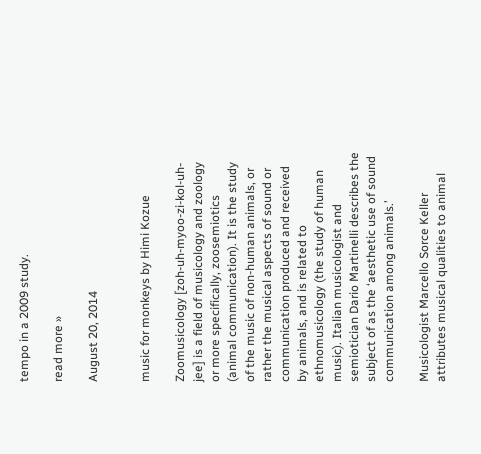tempo in a 2009 study.

read more »

August 20, 2014


music for monkeys by Himi Kozue

Zoomusicology [zoh-uh-myoo-zi-kol-uh-jee] is a field of musicology and zoology or more specifically, zoosemiotics (animal communication). It is the study of the music of non-human animals, or rather the musical aspects of sound or communication produced and received by animals, and is related to ethnomusicology (the study of human music). Italian musicologist and semiotician Dario Martinelli describes the subject of as the ‘aesthetic use of sound communication among animals.’

Musicologist Marcello Sorce Keller attributes musical qualities to animal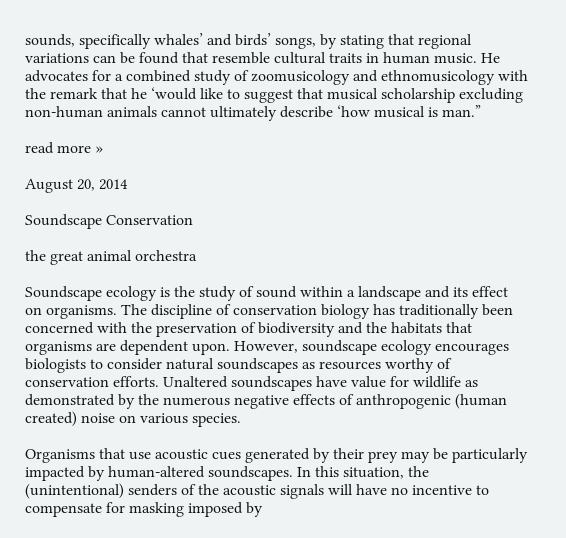sounds, specifically whales’ and birds’ songs, by stating that regional variations can be found that resemble cultural traits in human music. He advocates for a combined study of zoomusicology and ethnomusicology with the remark that he ‘would like to suggest that musical scholarship excluding non-human animals cannot ultimately describe ‘how musical is man.”

read more »

August 20, 2014

Soundscape Conservation

the great animal orchestra

Soundscape ecology is the study of sound within a landscape and its effect on organisms. The discipline of conservation biology has traditionally been concerned with the preservation of biodiversity and the habitats that organisms are dependent upon. However, soundscape ecology encourages biologists to consider natural soundscapes as resources worthy of conservation efforts. Unaltered soundscapes have value for wildlife as demonstrated by the numerous negative effects of anthropogenic (human created) noise on various species.

Organisms that use acoustic cues generated by their prey may be particularly impacted by human-altered soundscapes. In this situation, the (unintentional) senders of the acoustic signals will have no incentive to compensate for masking imposed by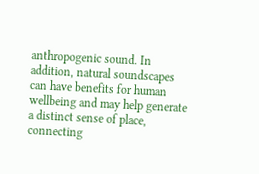anthropogenic sound. In addition, natural soundscapes can have benefits for human wellbeing and may help generate a distinct sense of place, connecting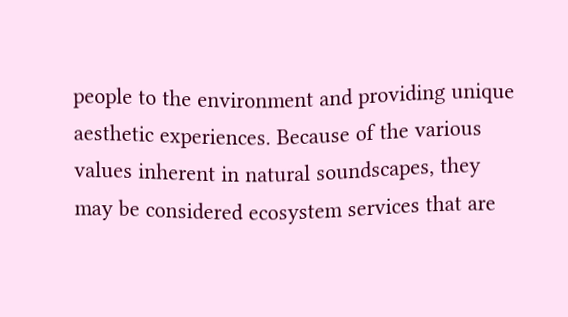people to the environment and providing unique aesthetic experiences. Because of the various values inherent in natural soundscapes, they may be considered ecosystem services that are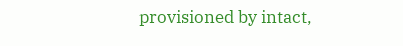provisioned by intact,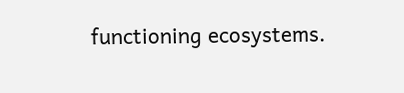functioning ecosystems.